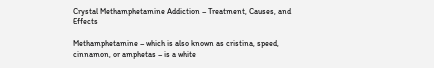Crystal Methamphetamine Addiction – Treatment, Causes, and Effects

Methamphetamine – which is also known as cristina, speed, cinnamon, or amphetas – is a white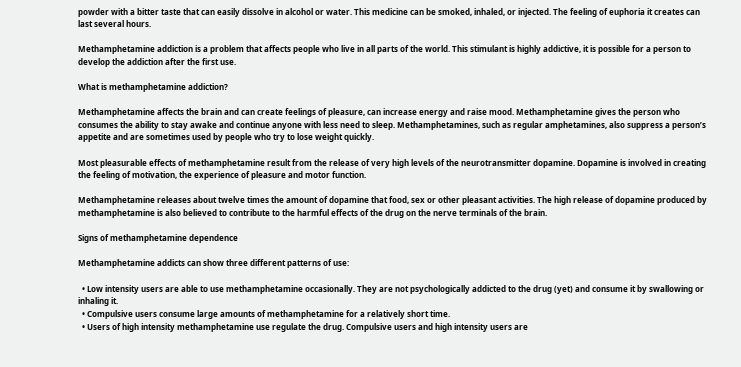powder with a bitter taste that can easily dissolve in alcohol or water. This medicine can be smoked, inhaled, or injected. The feeling of euphoria it creates can last several hours.

Methamphetamine addiction is a problem that affects people who live in all parts of the world. This stimulant is highly addictive, it is possible for a person to develop the addiction after the first use.

What is methamphetamine addiction?

Methamphetamine affects the brain and can create feelings of pleasure, can increase energy and raise mood. Methamphetamine gives the person who consumes the ability to stay awake and continue anyone with less need to sleep. Methamphetamines, such as regular amphetamines, also suppress a person’s appetite and are sometimes used by people who try to lose weight quickly.

Most pleasurable effects of methamphetamine result from the release of very high levels of the neurotransmitter dopamine. Dopamine is involved in creating the feeling of motivation, the experience of pleasure and motor function.

Methamphetamine releases about twelve times the amount of dopamine that food, sex or other pleasant activities. The high release of dopamine produced by methamphetamine is also believed to contribute to the harmful effects of the drug on the nerve terminals of the brain.

Signs of methamphetamine dependence

Methamphetamine addicts can show three different patterns of use:

  • Low intensity users are able to use methamphetamine occasionally. They are not psychologically addicted to the drug (yet) and consume it by swallowing or inhaling it.
  • Compulsive users consume large amounts of methamphetamine for a relatively short time.
  • Users of high intensity methamphetamine use regulate the drug. Compulsive users and high intensity users are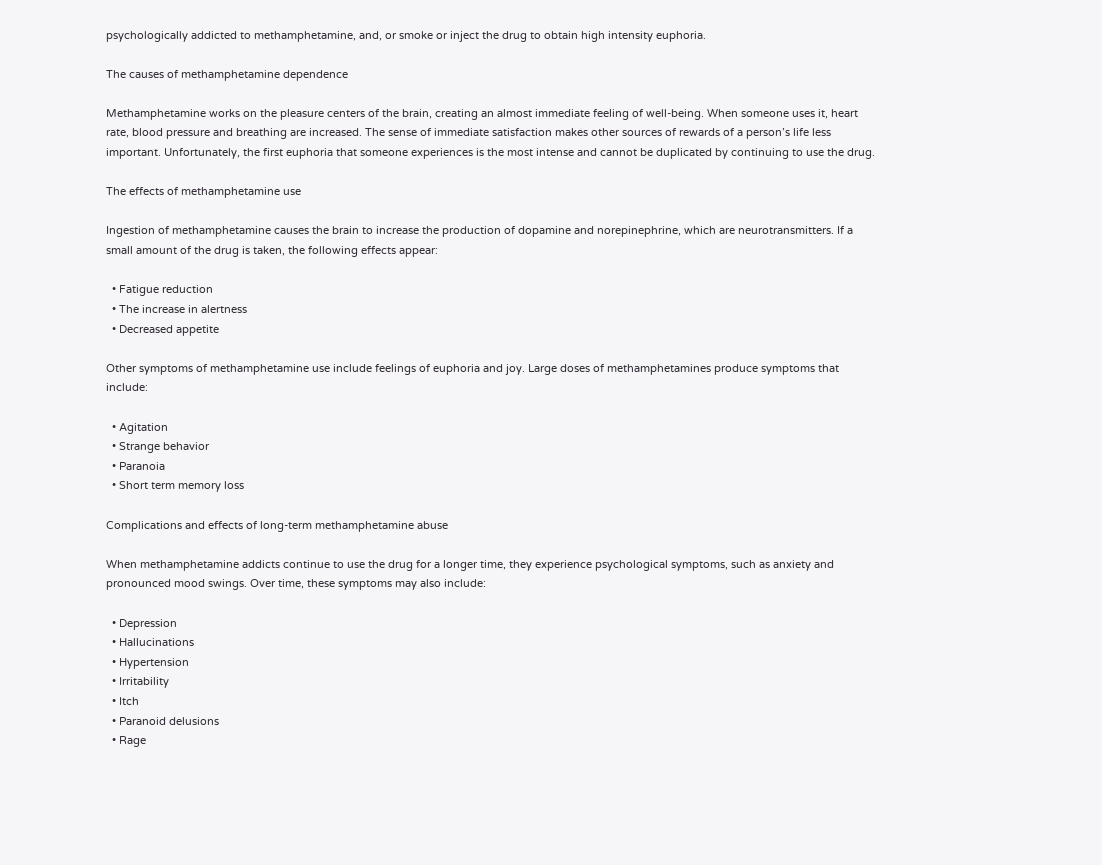psychologically addicted to methamphetamine, and, or smoke or inject the drug to obtain high intensity euphoria.

The causes of methamphetamine dependence

Methamphetamine works on the pleasure centers of the brain, creating an almost immediate feeling of well-being. When someone uses it, heart rate, blood pressure and breathing are increased. The sense of immediate satisfaction makes other sources of rewards of a person’s life less important. Unfortunately, the first euphoria that someone experiences is the most intense and cannot be duplicated by continuing to use the drug.

The effects of methamphetamine use

Ingestion of methamphetamine causes the brain to increase the production of dopamine and norepinephrine, which are neurotransmitters. If a small amount of the drug is taken, the following effects appear:

  • Fatigue reduction
  • The increase in alertness
  • Decreased appetite

Other symptoms of methamphetamine use include feelings of euphoria and joy. Large doses of methamphetamines produce symptoms that include:

  • Agitation
  • Strange behavior
  • Paranoia
  • Short term memory loss

Complications and effects of long-term methamphetamine abuse

When methamphetamine addicts continue to use the drug for a longer time, they experience psychological symptoms, such as anxiety and pronounced mood swings. Over time, these symptoms may also include:

  • Depression
  • Hallucinations
  • Hypertension
  • Irritability
  • Itch
  • Paranoid delusions
  • Rage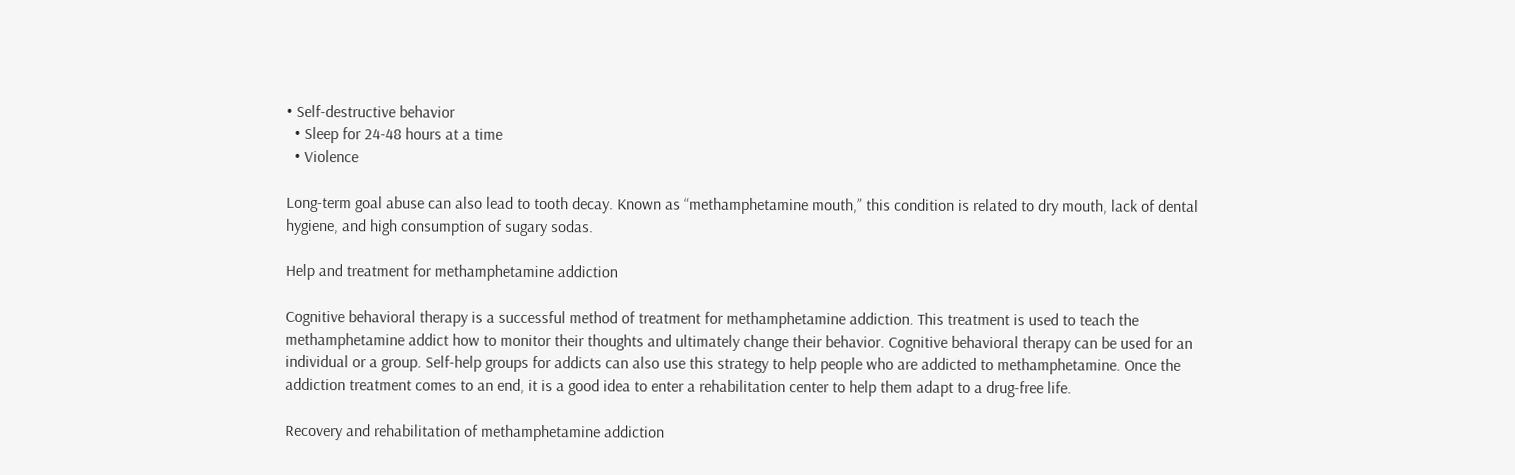• Self-destructive behavior
  • Sleep for 24-48 hours at a time
  • Violence

Long-term goal abuse can also lead to tooth decay. Known as “methamphetamine mouth,” this condition is related to dry mouth, lack of dental hygiene, and high consumption of sugary sodas.

Help and treatment for methamphetamine addiction

Cognitive behavioral therapy is a successful method of treatment for methamphetamine addiction. This treatment is used to teach the methamphetamine addict how to monitor their thoughts and ultimately change their behavior. Cognitive behavioral therapy can be used for an individual or a group. Self-help groups for addicts can also use this strategy to help people who are addicted to methamphetamine. Once the addiction treatment comes to an end, it is a good idea to enter a rehabilitation center to help them adapt to a drug-free life.

Recovery and rehabilitation of methamphetamine addiction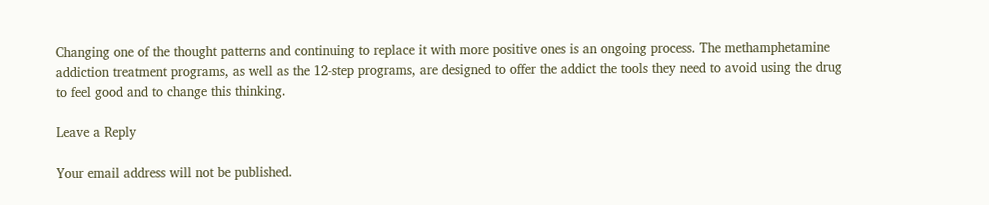Changing one of the thought patterns and continuing to replace it with more positive ones is an ongoing process. The methamphetamine addiction treatment programs, as well as the 12-step programs, are designed to offer the addict the tools they need to avoid using the drug to feel good and to change this thinking.

Leave a Reply

Your email address will not be published.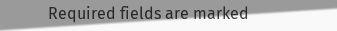Required fields are marked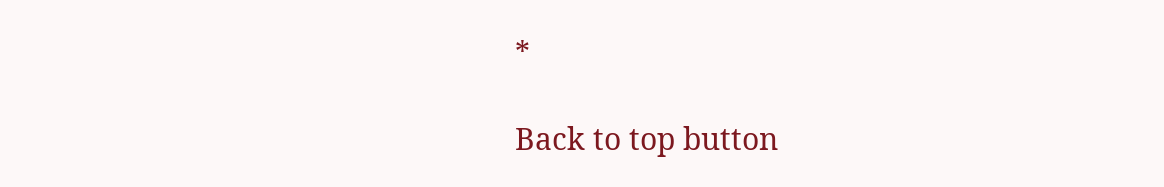*

Back to top button